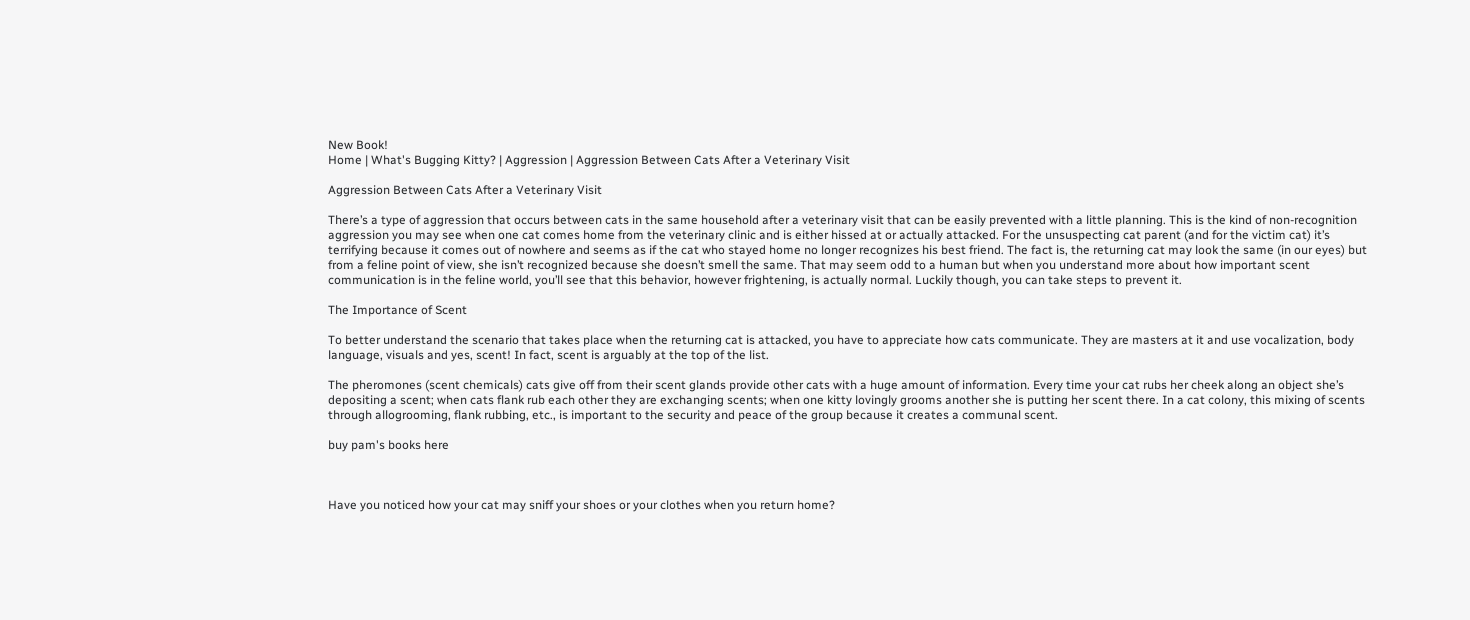New Book!
Home | What's Bugging Kitty? | Aggression | Aggression Between Cats After a Veterinary Visit

Aggression Between Cats After a Veterinary Visit

There’s a type of aggression that occurs between cats in the same household after a veterinary visit that can be easily prevented with a little planning. This is the kind of non-recognition aggression you may see when one cat comes home from the veterinary clinic and is either hissed at or actually attacked. For the unsuspecting cat parent (and for the victim cat) it’s terrifying because it comes out of nowhere and seems as if the cat who stayed home no longer recognizes his best friend. The fact is, the returning cat may look the same (in our eyes) but from a feline point of view, she isn’t recognized because she doesn’t smell the same. That may seem odd to a human but when you understand more about how important scent communication is in the feline world, you’ll see that this behavior, however frightening, is actually normal. Luckily though, you can take steps to prevent it.

The Importance of Scent

To better understand the scenario that takes place when the returning cat is attacked, you have to appreciate how cats communicate. They are masters at it and use vocalization, body language, visuals and yes, scent! In fact, scent is arguably at the top of the list.

The pheromones (scent chemicals) cats give off from their scent glands provide other cats with a huge amount of information. Every time your cat rubs her cheek along an object she’s depositing a scent; when cats flank rub each other they are exchanging scents; when one kitty lovingly grooms another she is putting her scent there. In a cat colony, this mixing of scents through allogrooming, flank rubbing, etc., is important to the security and peace of the group because it creates a communal scent.

buy pam's books here



Have you noticed how your cat may sniff your shoes or your clothes when you return home?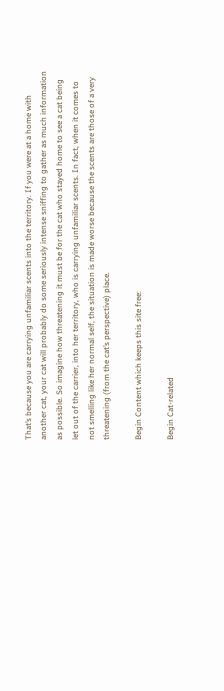That’s because you are carrying unfamiliar scents into the territory. If you were at a home with another cat, your cat will probably do some seriously intense sniffing to gather as much information as possible. So imagine how threatening it must be for the cat who stayed home to see a cat being let out of the carrier, into her territory, who is carrying unfamiliar scents. In fact, when it comes to not smelling like her normal self, the situation is made worse because the scents are those of a very threatening (from the cat’s perspective) place.

Begin Content which keeps this site free:

Begin Cat-related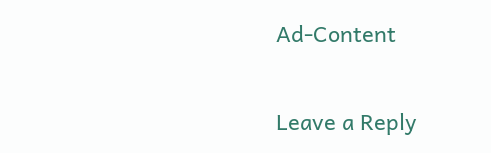Ad-Content

Leave a Reply